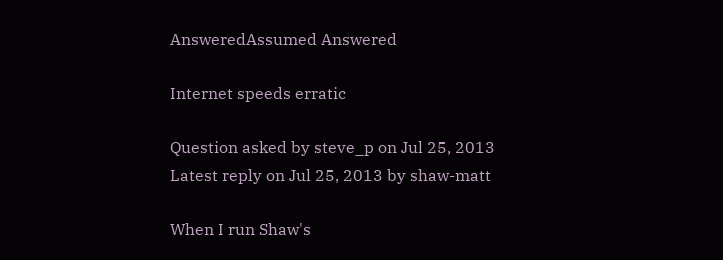AnsweredAssumed Answered

Internet speeds erratic

Question asked by steve_p on Jul 25, 2013
Latest reply on Jul 25, 2013 by shaw-matt

When I run Shaw's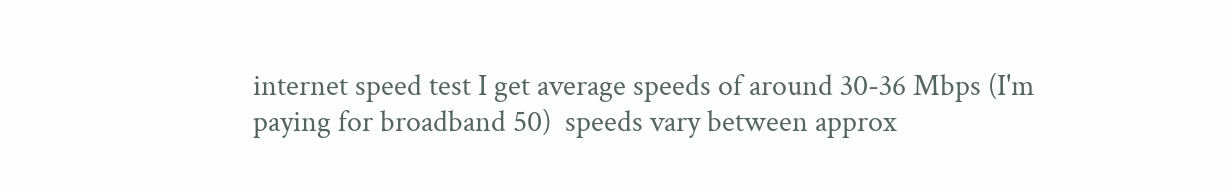internet speed test I get average speeds of around 30-36 Mbps (I'm paying for broadband 50)  speeds vary between approx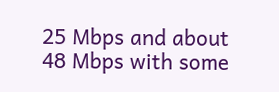25 Mbps and about 48 Mbps with some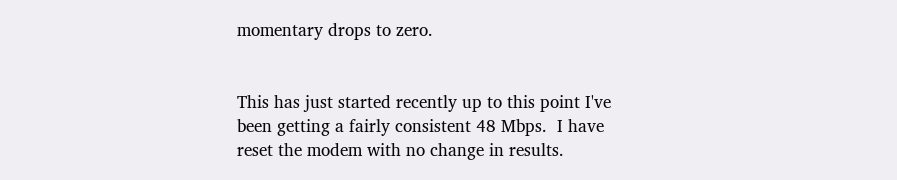momentary drops to zero.


This has just started recently up to this point I've been getting a fairly consistent 48 Mbps.  I have reset the modem with no change in results.